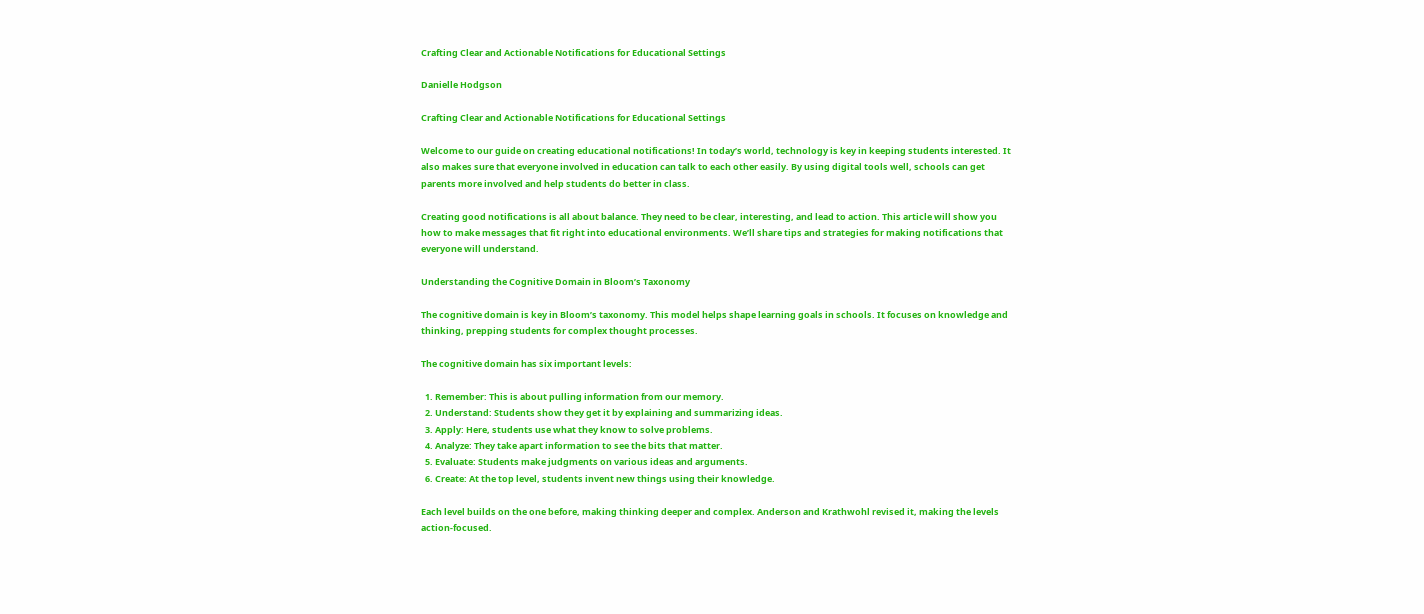Crafting Clear and Actionable Notifications for Educational Settings

Danielle Hodgson

Crafting Clear and Actionable Notifications for Educational Settings

Welcome to our guide on creating educational notifications! In today’s world, technology is key in keeping students interested. It also makes sure that everyone involved in education can talk to each other easily. By using digital tools well, schools can get parents more involved and help students do better in class.

Creating good notifications is all about balance. They need to be clear, interesting, and lead to action. This article will show you how to make messages that fit right into educational environments. We’ll share tips and strategies for making notifications that everyone will understand.

Understanding the Cognitive Domain in Bloom’s Taxonomy

The cognitive domain is key in Bloom’s taxonomy. This model helps shape learning goals in schools. It focuses on knowledge and thinking, prepping students for complex thought processes.

The cognitive domain has six important levels:

  1. Remember: This is about pulling information from our memory.
  2. Understand: Students show they get it by explaining and summarizing ideas.
  3. Apply: Here, students use what they know to solve problems.
  4. Analyze: They take apart information to see the bits that matter.
  5. Evaluate: Students make judgments on various ideas and arguments.
  6. Create: At the top level, students invent new things using their knowledge.

Each level builds on the one before, making thinking deeper and complex. Anderson and Krathwohl revised it, making the levels action-focused.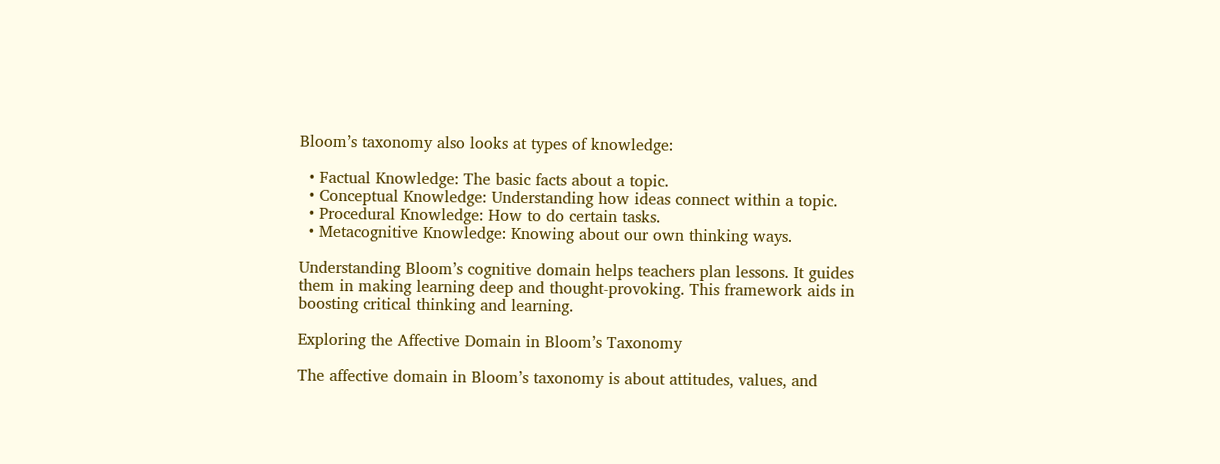Bloom’s taxonomy also looks at types of knowledge:

  • Factual Knowledge: The basic facts about a topic.
  • Conceptual Knowledge: Understanding how ideas connect within a topic.
  • Procedural Knowledge: How to do certain tasks.
  • Metacognitive Knowledge: Knowing about our own thinking ways.

Understanding Bloom’s cognitive domain helps teachers plan lessons. It guides them in making learning deep and thought-provoking. This framework aids in boosting critical thinking and learning.

Exploring the Affective Domain in Bloom’s Taxonomy

The affective domain in Bloom’s taxonomy is about attitudes, values, and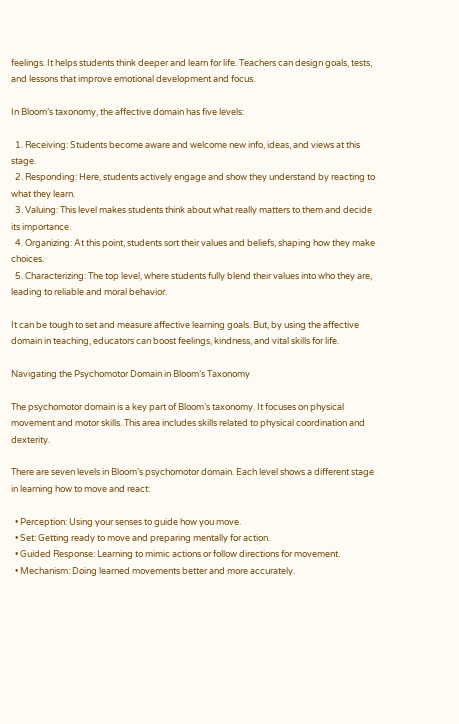feelings. It helps students think deeper and learn for life. Teachers can design goals, tests, and lessons that improve emotional development and focus.

In Bloom’s taxonomy, the affective domain has five levels:

  1. Receiving: Students become aware and welcome new info, ideas, and views at this stage.
  2. Responding: Here, students actively engage and show they understand by reacting to what they learn.
  3. Valuing: This level makes students think about what really matters to them and decide its importance.
  4. Organizing: At this point, students sort their values and beliefs, shaping how they make choices.
  5. Characterizing: The top level, where students fully blend their values into who they are, leading to reliable and moral behavior.

It can be tough to set and measure affective learning goals. But, by using the affective domain in teaching, educators can boost feelings, kindness, and vital skills for life.

Navigating the Psychomotor Domain in Bloom’s Taxonomy

The psychomotor domain is a key part of Bloom’s taxonomy. It focuses on physical movement and motor skills. This area includes skills related to physical coordination and dexterity.

There are seven levels in Bloom’s psychomotor domain. Each level shows a different stage in learning how to move and react:

  • Perception: Using your senses to guide how you move.
  • Set: Getting ready to move and preparing mentally for action.
  • Guided Response: Learning to mimic actions or follow directions for movement.
  • Mechanism: Doing learned movements better and more accurately.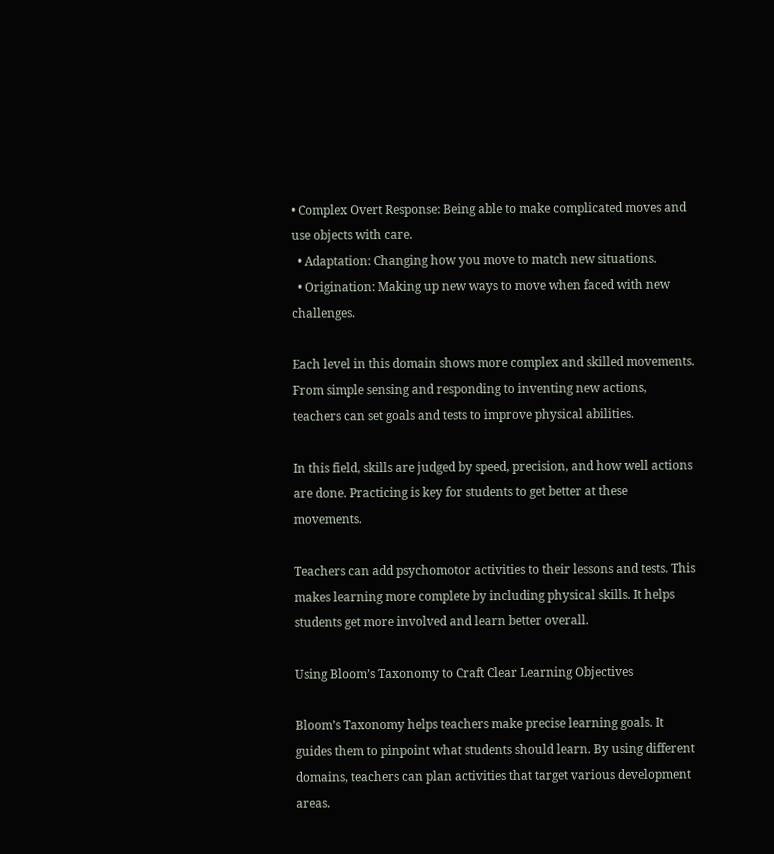• Complex Overt Response: Being able to make complicated moves and use objects with care.
  • Adaptation: Changing how you move to match new situations.
  • Origination: Making up new ways to move when faced with new challenges.

Each level in this domain shows more complex and skilled movements. From simple sensing and responding to inventing new actions, teachers can set goals and tests to improve physical abilities.

In this field, skills are judged by speed, precision, and how well actions are done. Practicing is key for students to get better at these movements.

Teachers can add psychomotor activities to their lessons and tests. This makes learning more complete by including physical skills. It helps students get more involved and learn better overall.

Using Bloom’s Taxonomy to Craft Clear Learning Objectives

Bloom’s Taxonomy helps teachers make precise learning goals. It guides them to pinpoint what students should learn. By using different domains, teachers can plan activities that target various development areas.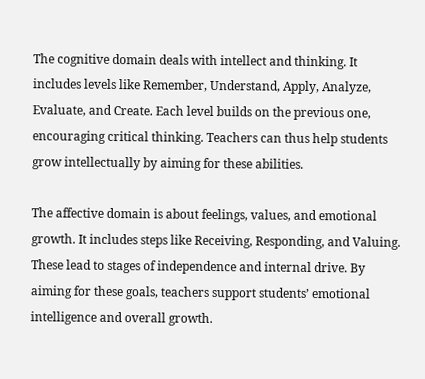The cognitive domain deals with intellect and thinking. It includes levels like Remember, Understand, Apply, Analyze, Evaluate, and Create. Each level builds on the previous one, encouraging critical thinking. Teachers can thus help students grow intellectually by aiming for these abilities.

The affective domain is about feelings, values, and emotional growth. It includes steps like Receiving, Responding, and Valuing. These lead to stages of independence and internal drive. By aiming for these goals, teachers support students’ emotional intelligence and overall growth.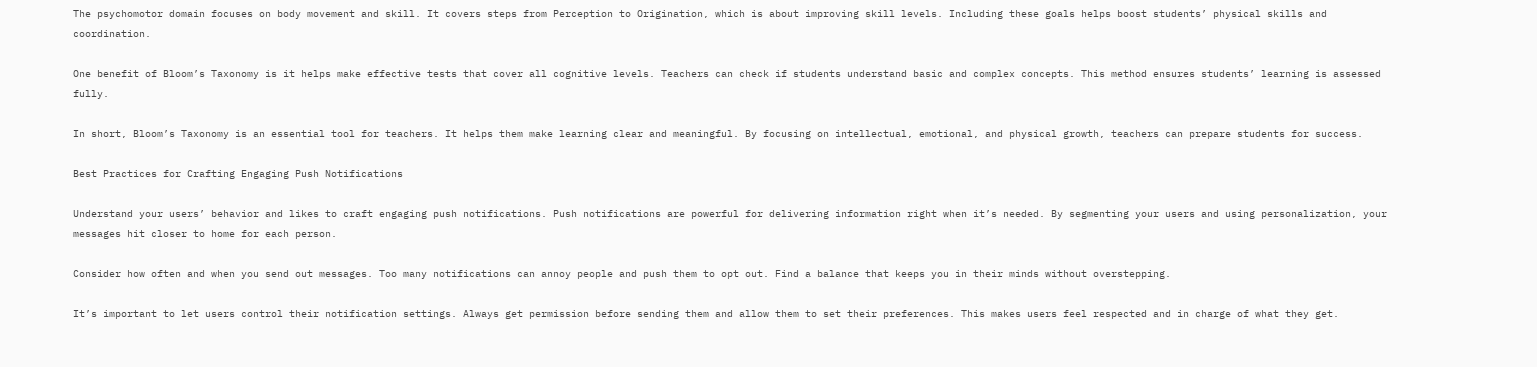The psychomotor domain focuses on body movement and skill. It covers steps from Perception to Origination, which is about improving skill levels. Including these goals helps boost students’ physical skills and coordination.

One benefit of Bloom’s Taxonomy is it helps make effective tests that cover all cognitive levels. Teachers can check if students understand basic and complex concepts. This method ensures students’ learning is assessed fully.

In short, Bloom’s Taxonomy is an essential tool for teachers. It helps them make learning clear and meaningful. By focusing on intellectual, emotional, and physical growth, teachers can prepare students for success.

Best Practices for Crafting Engaging Push Notifications

Understand your users’ behavior and likes to craft engaging push notifications. Push notifications are powerful for delivering information right when it’s needed. By segmenting your users and using personalization, your messages hit closer to home for each person.

Consider how often and when you send out messages. Too many notifications can annoy people and push them to opt out. Find a balance that keeps you in their minds without overstepping.

It’s important to let users control their notification settings. Always get permission before sending them and allow them to set their preferences. This makes users feel respected and in charge of what they get.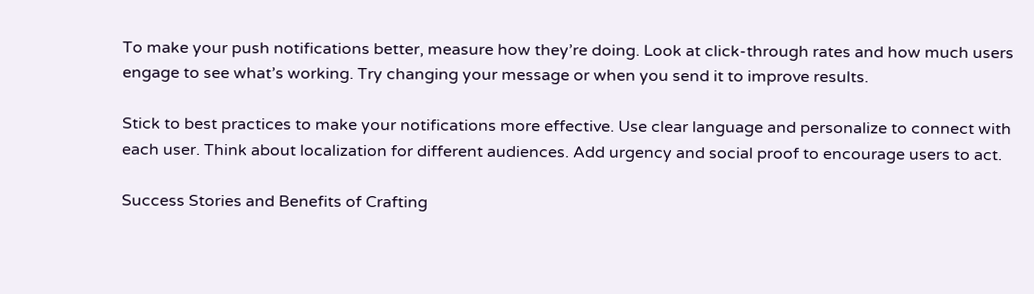To make your push notifications better, measure how they’re doing. Look at click-through rates and how much users engage to see what’s working. Try changing your message or when you send it to improve results.

Stick to best practices to make your notifications more effective. Use clear language and personalize to connect with each user. Think about localization for different audiences. Add urgency and social proof to encourage users to act.

Success Stories and Benefits of Crafting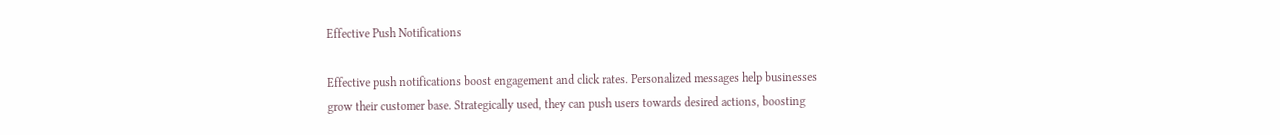Effective Push Notifications

Effective push notifications boost engagement and click rates. Personalized messages help businesses grow their customer base. Strategically used, they can push users towards desired actions, boosting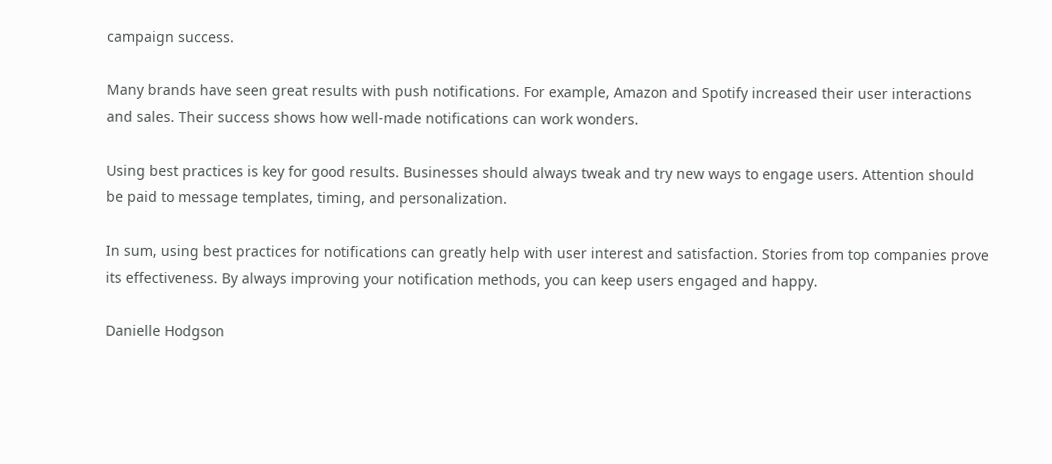campaign success.

Many brands have seen great results with push notifications. For example, Amazon and Spotify increased their user interactions and sales. Their success shows how well-made notifications can work wonders.

Using best practices is key for good results. Businesses should always tweak and try new ways to engage users. Attention should be paid to message templates, timing, and personalization.

In sum, using best practices for notifications can greatly help with user interest and satisfaction. Stories from top companies prove its effectiveness. By always improving your notification methods, you can keep users engaged and happy.

Danielle Hodgson